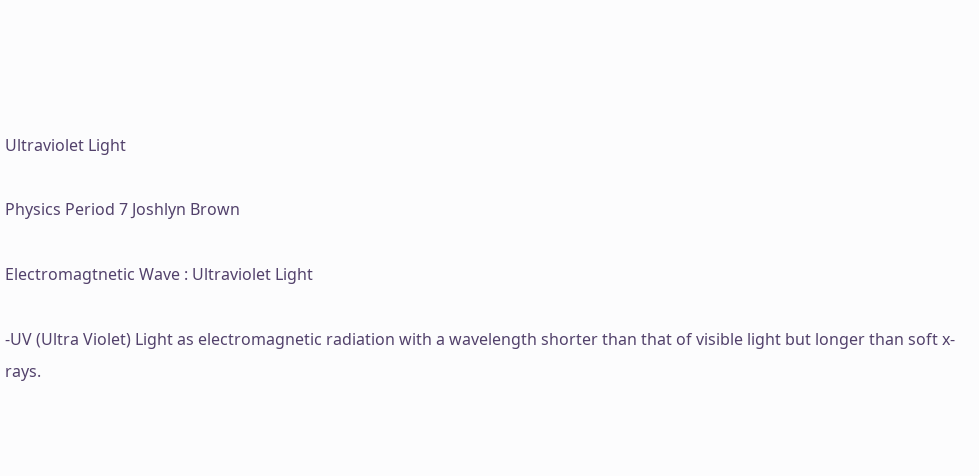Ultraviolet Light

Physics Period 7 Joshlyn Brown

Electromagtnetic Wave : Ultraviolet Light

-UV (Ultra Violet) Light as electromagnetic radiation with a wavelength shorter than that of visible light but longer than soft x-rays.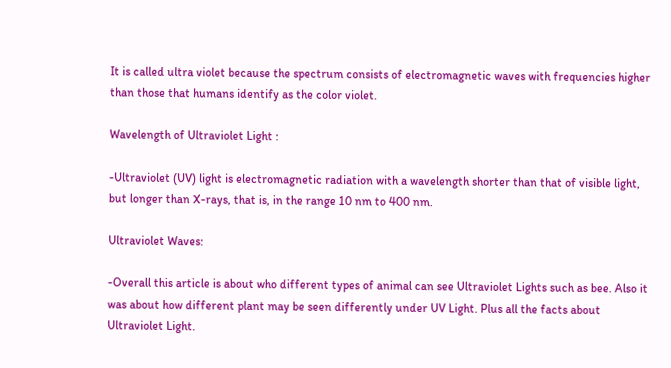It is called ultra violet because the spectrum consists of electromagnetic waves with frequencies higher than those that humans identify as the color violet.

Wavelength of Ultraviolet Light :

-Ultraviolet (UV) light is electromagnetic radiation with a wavelength shorter than that of visible light, but longer than X-rays, that is, in the range 10 nm to 400 nm.

Ultraviolet Waves:

-Overall this article is about who different types of animal can see Ultraviolet Lights such as bee. Also it was about how different plant may be seen differently under UV Light. Plus all the facts about Ultraviolet Light.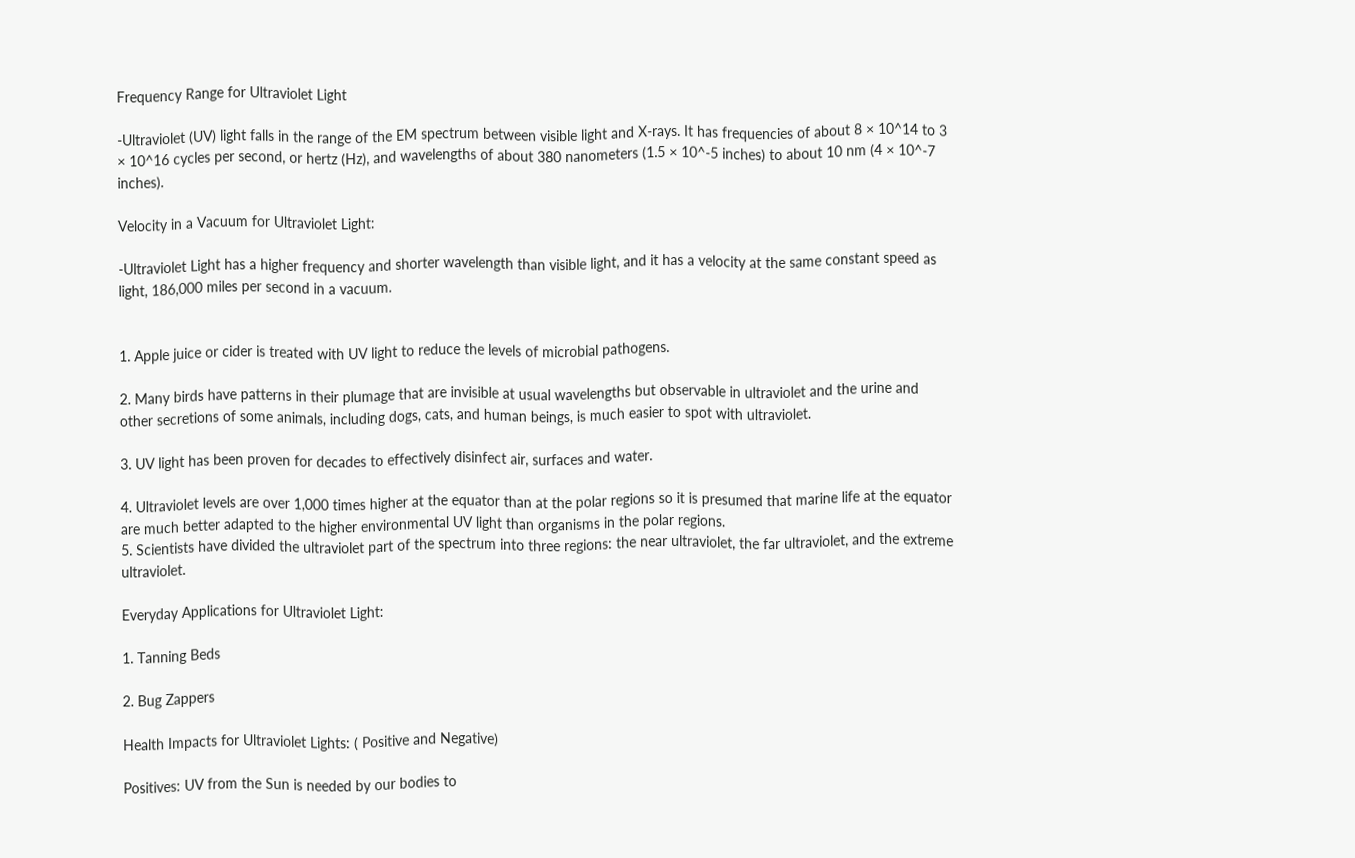Frequency Range for Ultraviolet Light

-Ultraviolet (UV) light falls in the range of the EM spectrum between visible light and X-rays. It has frequencies of about 8 × 10^14 to 3 × 10^16 cycles per second, or hertz (Hz), and wavelengths of about 380 nanometers (1.5 × 10^-5 inches) to about 10 nm (4 × 10^-7 inches).

Velocity in a Vacuum for Ultraviolet Light:

-Ultraviolet Light has a higher frequency and shorter wavelength than visible light, and it has a velocity at the same constant speed as light, 186,000 miles per second in a vacuum.


1. Apple juice or cider is treated with UV light to reduce the levels of microbial pathogens.

2. Many birds have patterns in their plumage that are invisible at usual wavelengths but observable in ultraviolet and the urine and other secretions of some animals, including dogs, cats, and human beings, is much easier to spot with ultraviolet.

3. UV light has been proven for decades to effectively disinfect air, surfaces and water.

4. Ultraviolet levels are over 1,000 times higher at the equator than at the polar regions so it is presumed that marine life at the equator are much better adapted to the higher environmental UV light than organisms in the polar regions.
5. Scientists have divided the ultraviolet part of the spectrum into three regions: the near ultraviolet, the far ultraviolet, and the extreme ultraviolet.

Everyday Applications for Ultraviolet Light:

1. Tanning Beds

2. Bug Zappers

Health Impacts for Ultraviolet Lights: ( Positive and Negative)

Positives: UV from the Sun is needed by our bodies to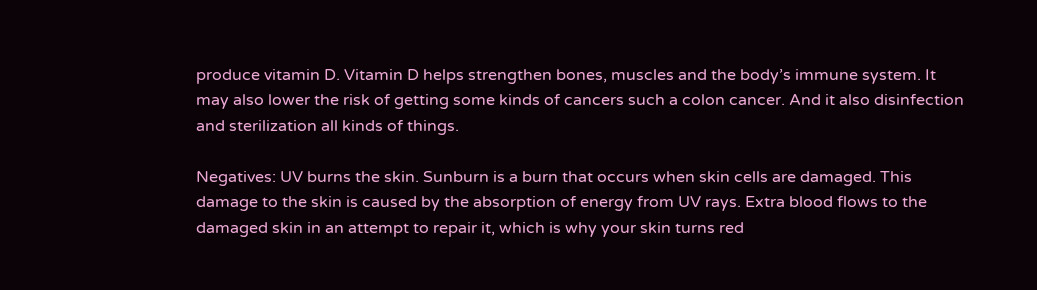produce vitamin D. Vitamin D helps strengthen bones, muscles and the body’s immune system. It may also lower the risk of getting some kinds of cancers such a colon cancer. And it also disinfection and sterilization all kinds of things.

Negatives: UV burns the skin. Sunburn is a burn that occurs when skin cells are damaged. This damage to the skin is caused by the absorption of energy from UV rays. Extra blood flows to the damaged skin in an attempt to repair it, which is why your skin turns red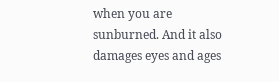when you are sunburned. And it also damages eyes and ages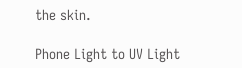the skin.

Phone Light to UV Light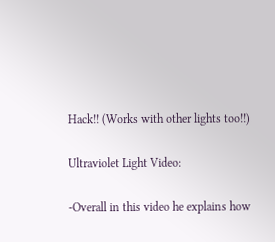Hack!! (Works with other lights too!!)

Ultraviolet Light Video:

-Overall in this video he explains how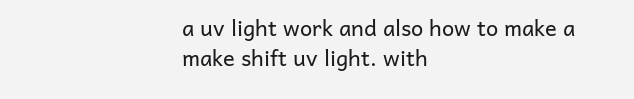a uv light work and also how to make a make shift uv light. with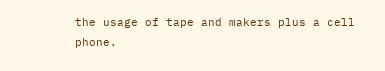the usage of tape and makers plus a cell phone.